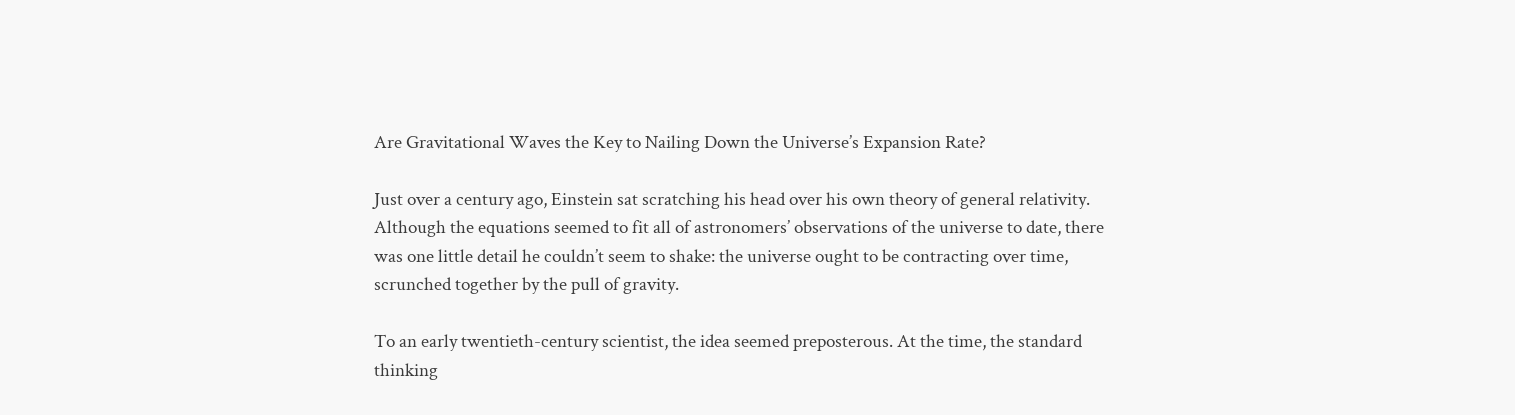Are Gravitational Waves the Key to Nailing Down the Universe’s Expansion Rate?

Just over a century ago, Einstein sat scratching his head over his own theory of general relativity. Although the equations seemed to fit all of astronomers’ observations of the universe to date, there was one little detail he couldn’t seem to shake: the universe ought to be contracting over time, scrunched together by the pull of gravity.

To an early twentieth-century scientist, the idea seemed preposterous. At the time, the standard thinking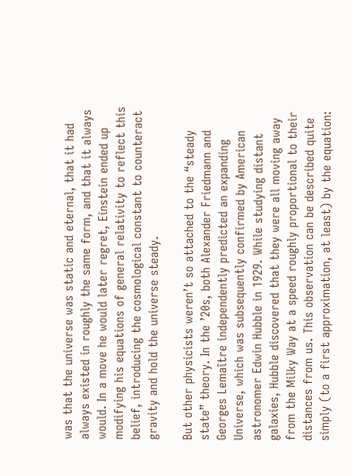was that the universe was static and eternal, that it had always existed in roughly the same form, and that it always would. In a move he would later regret, Einstein ended up modifying his equations of general relativity to reflect this belief, introducing the cosmological constant to counteract gravity and hold the universe steady.

But other physicists weren’t so attached to the “steady state” theory. In the ’20s, both Alexander Friedmann and Georges Lemaître independently predicted an expanding Universe, which was subsequently confirmed by American astronomer Edwin Hubble in 1929. While studying distant galaxies, Hubble discovered that they were all moving away from the Milky Way at a speed roughly proportional to their distances from us. This observation can be described quite simply (to a first approximation, at least) by the equation: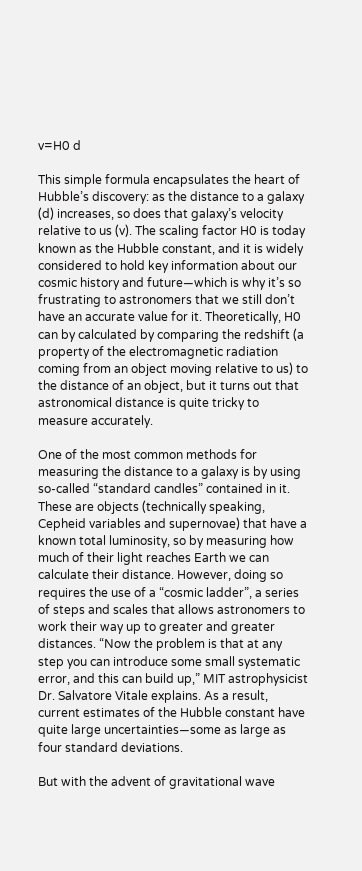v=H0 d

This simple formula encapsulates the heart of Hubble’s discovery: as the distance to a galaxy (d) increases, so does that galaxy’s velocity relative to us (v). The scaling factor H0 is today known as the Hubble constant, and it is widely considered to hold key information about our cosmic history and future—which is why it’s so frustrating to astronomers that we still don’t have an accurate value for it. Theoretically, H0 can by calculated by comparing the redshift (a property of the electromagnetic radiation coming from an object moving relative to us) to the distance of an object, but it turns out that astronomical distance is quite tricky to measure accurately.

One of the most common methods for measuring the distance to a galaxy is by using so-called “standard candles” contained in it. These are objects (technically speaking, Cepheid variables and supernovae) that have a known total luminosity, so by measuring how much of their light reaches Earth we can calculate their distance. However, doing so requires the use of a “cosmic ladder”, a series of steps and scales that allows astronomers to work their way up to greater and greater distances. “Now the problem is that at any step you can introduce some small systematic error, and this can build up,” MIT astrophysicist Dr. Salvatore Vitale explains. As a result, current estimates of the Hubble constant have quite large uncertainties—some as large as four standard deviations.

But with the advent of gravitational wave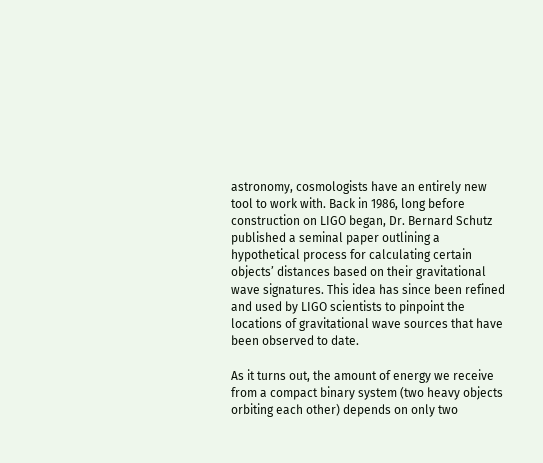astronomy, cosmologists have an entirely new tool to work with. Back in 1986, long before construction on LIGO began, Dr. Bernard Schutz published a seminal paper outlining a hypothetical process for calculating certain objects’ distances based on their gravitational wave signatures. This idea has since been refined and used by LIGO scientists to pinpoint the locations of gravitational wave sources that have been observed to date.

As it turns out, the amount of energy we receive from a compact binary system (two heavy objects orbiting each other) depends on only two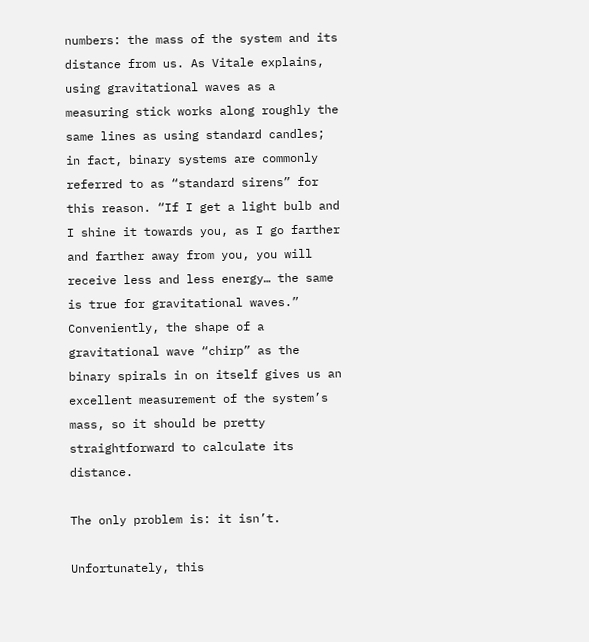numbers: the mass of the system and its distance from us. As Vitale explains, using gravitational waves as a measuring stick works along roughly the same lines as using standard candles; in fact, binary systems are commonly referred to as “standard sirens” for this reason. “If I get a light bulb and I shine it towards you, as I go farther and farther away from you, you will receive less and less energy… the same is true for gravitational waves.” Conveniently, the shape of a gravitational wave “chirp” as the binary spirals in on itself gives us an excellent measurement of the system’s mass, so it should be pretty straightforward to calculate its distance.

The only problem is: it isn’t.

Unfortunately, this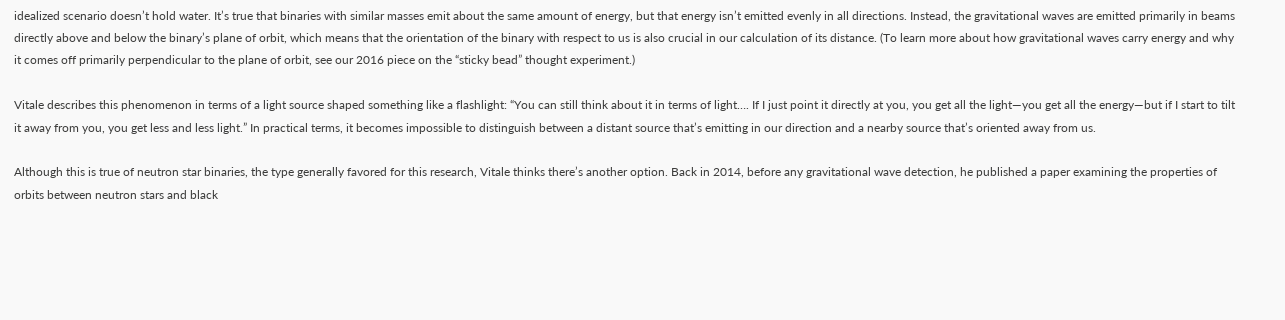idealized scenario doesn’t hold water. It’s true that binaries with similar masses emit about the same amount of energy, but that energy isn’t emitted evenly in all directions. Instead, the gravitational waves are emitted primarily in beams directly above and below the binary’s plane of orbit, which means that the orientation of the binary with respect to us is also crucial in our calculation of its distance. (To learn more about how gravitational waves carry energy and why it comes off primarily perpendicular to the plane of orbit, see our 2016 piece on the “sticky bead” thought experiment.)

Vitale describes this phenomenon in terms of a light source shaped something like a flashlight: “You can still think about it in terms of light…. If I just point it directly at you, you get all the light—you get all the energy—but if I start to tilt it away from you, you get less and less light.” In practical terms, it becomes impossible to distinguish between a distant source that’s emitting in our direction and a nearby source that’s oriented away from us.

Although this is true of neutron star binaries, the type generally favored for this research, Vitale thinks there’s another option. Back in 2014, before any gravitational wave detection, he published a paper examining the properties of orbits between neutron stars and black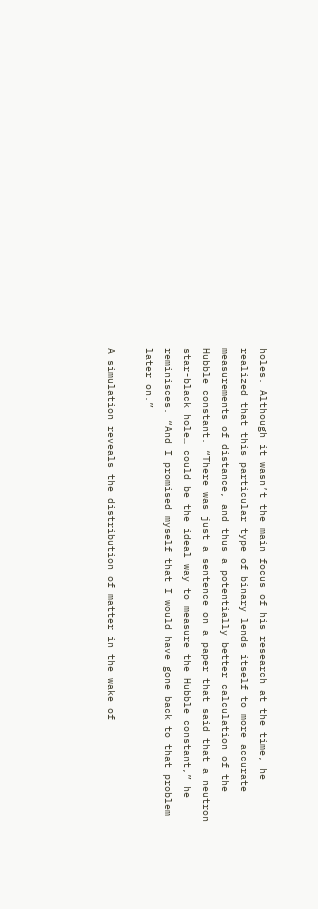holes. Although it wasn’t the main focus of his research at the time, he realized that this particular type of binary lends itself to more accurate measurements of distance, and thus a potentially better calculation of the Hubble constant. “There was just a sentence on a paper that said that a neutron star-black hole… could be the ideal way to measure the Hubble constant,” he reminisces. “And I promised myself that I would have gone back to that problem later on.”

A simulation reveals the distribution of matter in the wake of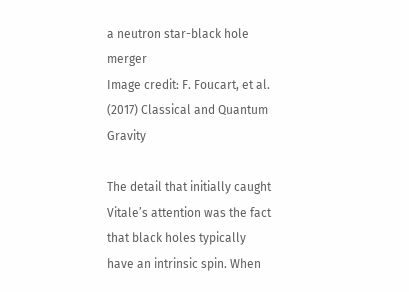a neutron star-black hole merger
Image credit: F. Foucart, et al. (2017) Classical and Quantum Gravity

The detail that initially caught Vitale’s attention was the fact that black holes typically have an intrinsic spin. When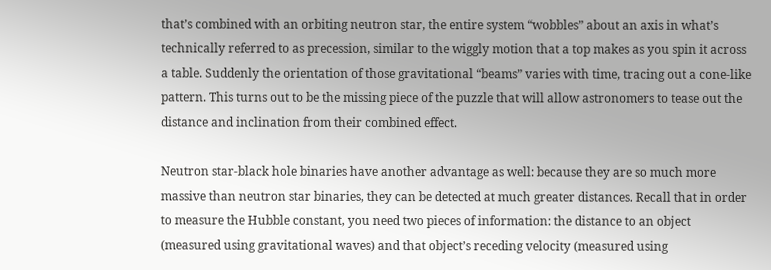that’s combined with an orbiting neutron star, the entire system “wobbles” about an axis in what’s technically referred to as precession, similar to the wiggly motion that a top makes as you spin it across a table. Suddenly the orientation of those gravitational “beams” varies with time, tracing out a cone-like pattern. This turns out to be the missing piece of the puzzle that will allow astronomers to tease out the distance and inclination from their combined effect.

Neutron star-black hole binaries have another advantage as well: because they are so much more massive than neutron star binaries, they can be detected at much greater distances. Recall that in order to measure the Hubble constant, you need two pieces of information: the distance to an object (measured using gravitational waves) and that object’s receding velocity (measured using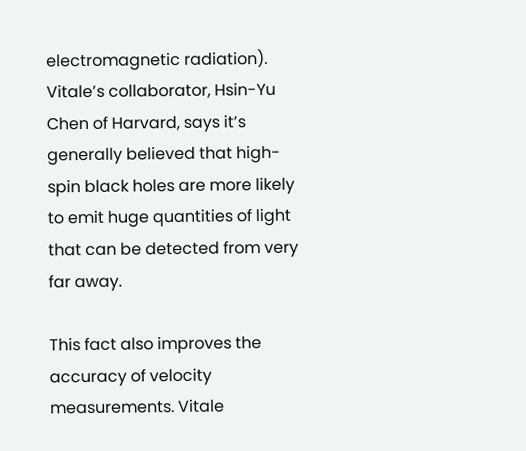electromagnetic radiation). Vitale’s collaborator, Hsin-Yu Chen of Harvard, says it’s generally believed that high-spin black holes are more likely to emit huge quantities of light that can be detected from very far away.

This fact also improves the accuracy of velocity measurements. Vitale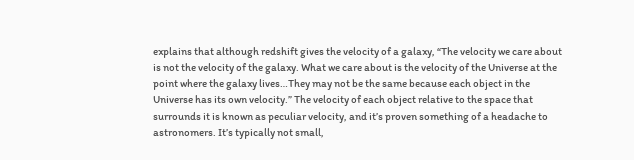explains that although redshift gives the velocity of a galaxy, “The velocity we care about is not the velocity of the galaxy. What we care about is the velocity of the Universe at the point where the galaxy lives…They may not be the same because each object in the Universe has its own velocity.” The velocity of each object relative to the space that surrounds it is known as peculiar velocity, and it’s proven something of a headache to astronomers. It’s typically not small,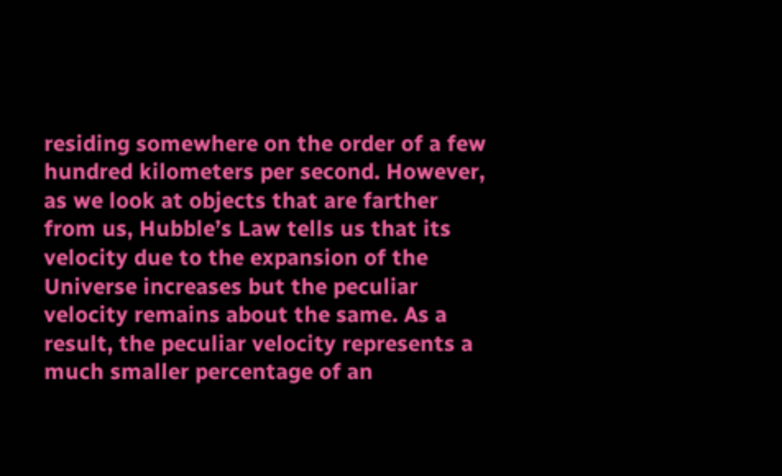residing somewhere on the order of a few hundred kilometers per second. However, as we look at objects that are farther from us, Hubble’s Law tells us that its velocity due to the expansion of the Universe increases but the peculiar velocity remains about the same. As a result, the peculiar velocity represents a much smaller percentage of an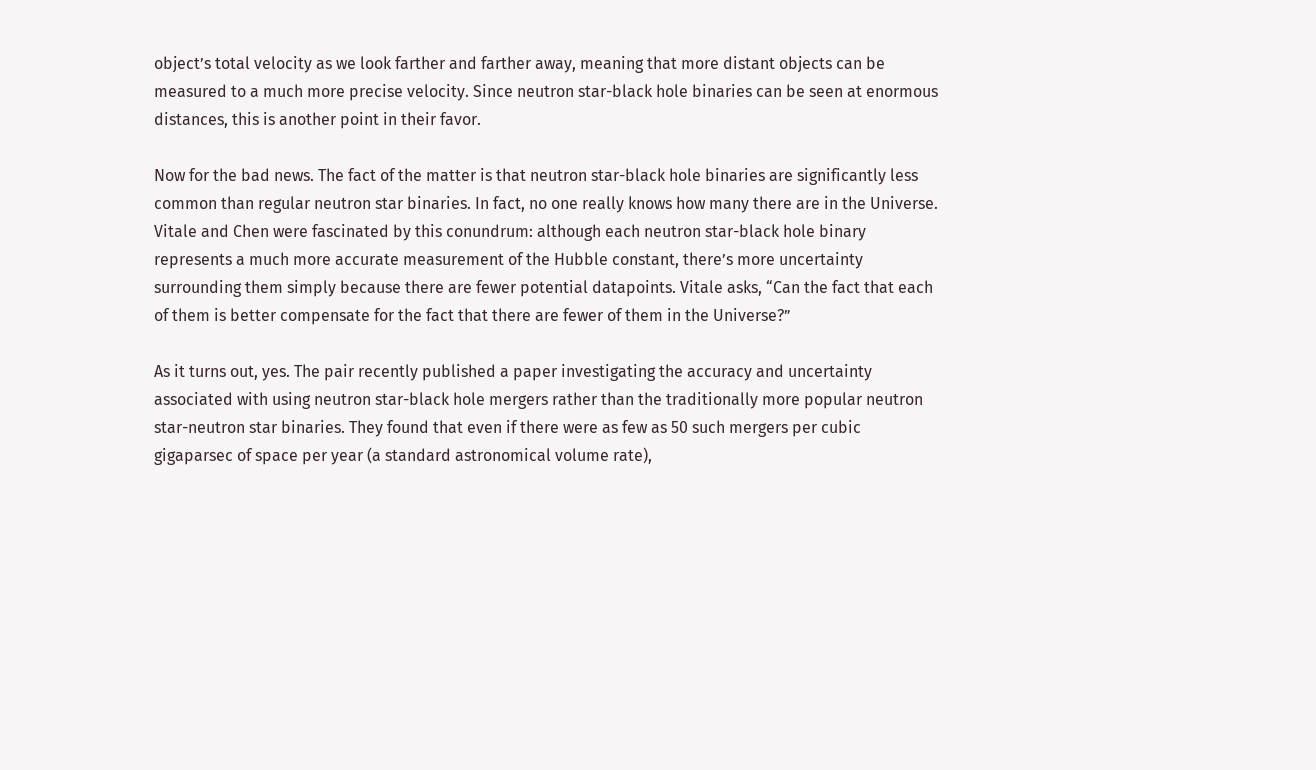object’s total velocity as we look farther and farther away, meaning that more distant objects can be measured to a much more precise velocity. Since neutron star-black hole binaries can be seen at enormous distances, this is another point in their favor.

Now for the bad news. The fact of the matter is that neutron star-black hole binaries are significantly less common than regular neutron star binaries. In fact, no one really knows how many there are in the Universe. Vitale and Chen were fascinated by this conundrum: although each neutron star-black hole binary represents a much more accurate measurement of the Hubble constant, there’s more uncertainty surrounding them simply because there are fewer potential datapoints. Vitale asks, “Can the fact that each of them is better compensate for the fact that there are fewer of them in the Universe?”

As it turns out, yes. The pair recently published a paper investigating the accuracy and uncertainty associated with using neutron star-black hole mergers rather than the traditionally more popular neutron star-neutron star binaries. They found that even if there were as few as 50 such mergers per cubic gigaparsec of space per year (a standard astronomical volume rate),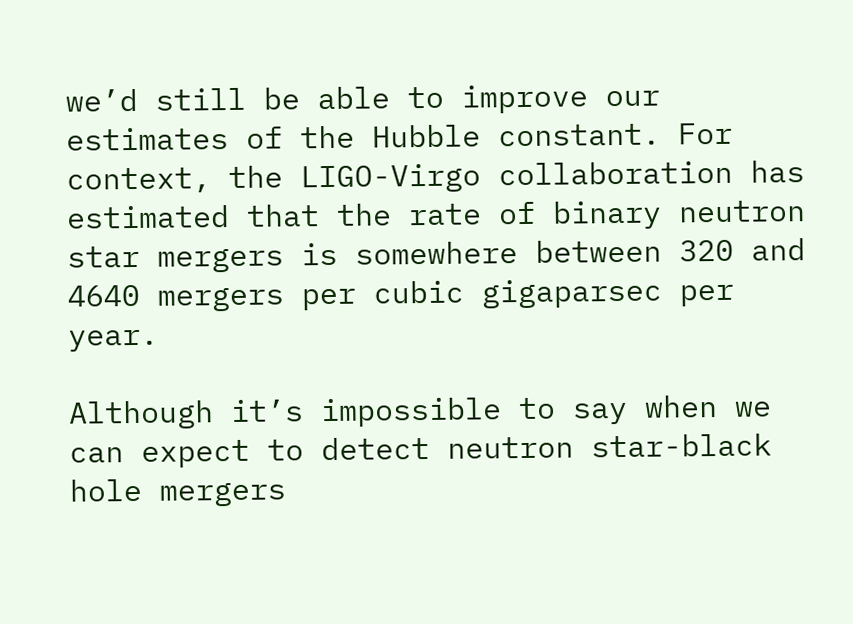we’d still be able to improve our estimates of the Hubble constant. For context, the LIGO-Virgo collaboration has estimated that the rate of binary neutron star mergers is somewhere between 320 and 4640 mergers per cubic gigaparsec per year.

Although it’s impossible to say when we can expect to detect neutron star-black hole mergers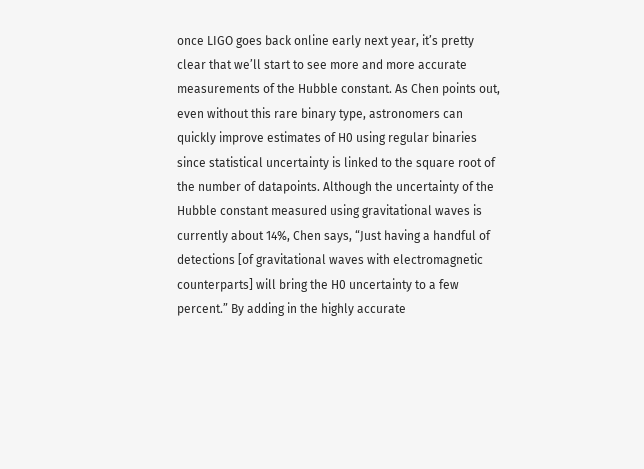once LIGO goes back online early next year, it’s pretty clear that we’ll start to see more and more accurate measurements of the Hubble constant. As Chen points out, even without this rare binary type, astronomers can quickly improve estimates of H0 using regular binaries since statistical uncertainty is linked to the square root of the number of datapoints. Although the uncertainty of the Hubble constant measured using gravitational waves is currently about 14%, Chen says, “Just having a handful of detections [of gravitational waves with electromagnetic counterparts] will bring the H0 uncertainty to a few percent.” By adding in the highly accurate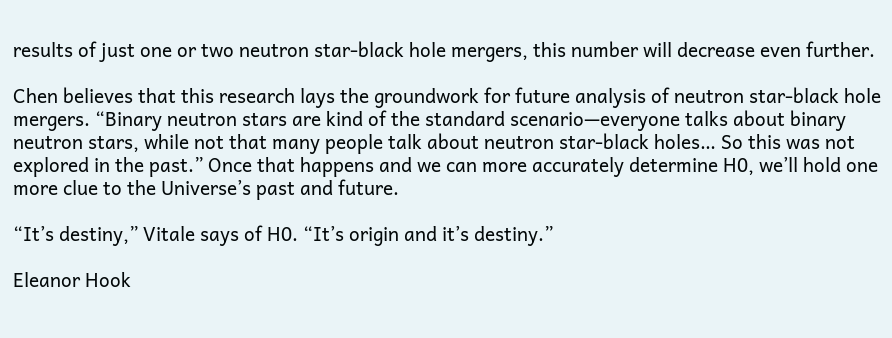results of just one or two neutron star-black hole mergers, this number will decrease even further.

Chen believes that this research lays the groundwork for future analysis of neutron star-black hole mergers. “Binary neutron stars are kind of the standard scenario—everyone talks about binary neutron stars, while not that many people talk about neutron star-black holes… So this was not explored in the past.” Once that happens and we can more accurately determine H0, we’ll hold one more clue to the Universe’s past and future.

“It’s destiny,” Vitale says of H0. “It’s origin and it’s destiny.”

Eleanor Hook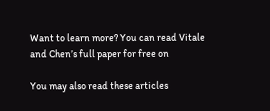Want to learn more? You can read Vitale and Chen’s full paper for free on

You may also read these articles